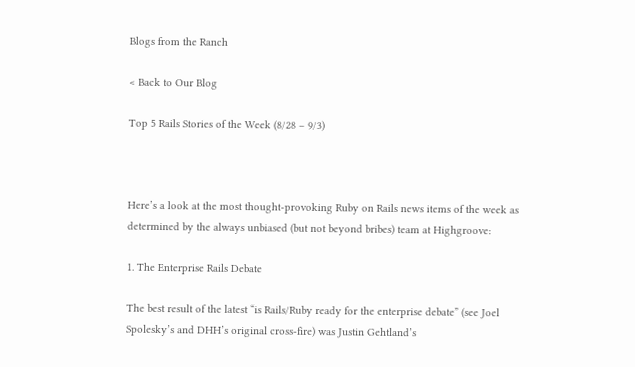Blogs from the Ranch

< Back to Our Blog

Top 5 Rails Stories of the Week (8/28 – 9/3)



Here’s a look at the most thought-provoking Ruby on Rails news items of the week as determined by the always unbiased (but not beyond bribes) team at Highgroove:

1. The Enterprise Rails Debate

The best result of the latest “is Rails/Ruby ready for the enterprise debate” (see Joel Spolesky’s and DHH’s original cross-fire) was Justin Gehtland’s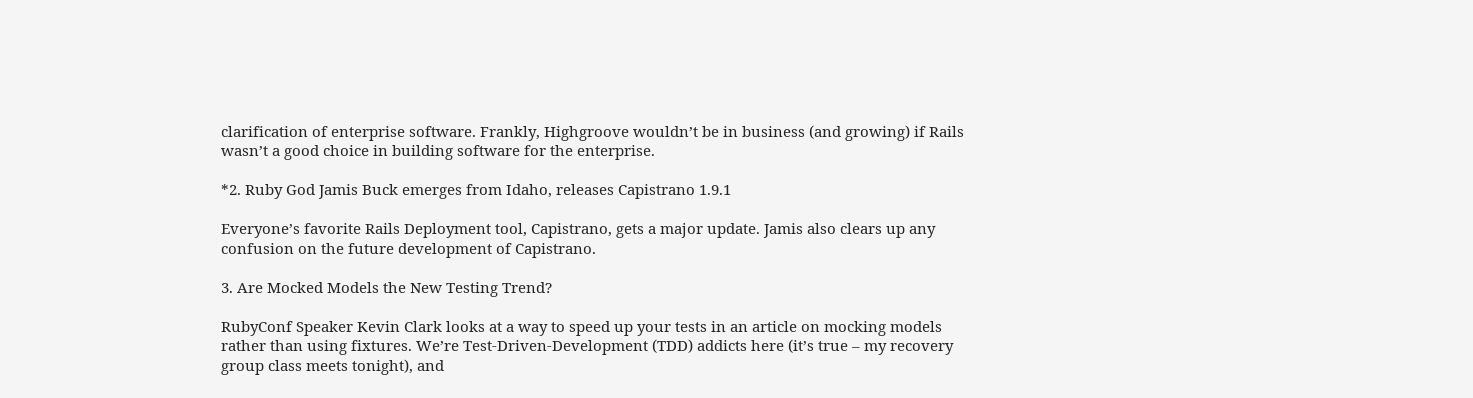clarification of enterprise software. Frankly, Highgroove wouldn’t be in business (and growing) if Rails wasn’t a good choice in building software for the enterprise.

*2. Ruby God Jamis Buck emerges from Idaho, releases Capistrano 1.9.1

Everyone’s favorite Rails Deployment tool, Capistrano, gets a major update. Jamis also clears up any confusion on the future development of Capistrano.

3. Are Mocked Models the New Testing Trend?

RubyConf Speaker Kevin Clark looks at a way to speed up your tests in an article on mocking models rather than using fixtures. We’re Test-Driven-Development (TDD) addicts here (it’s true – my recovery group class meets tonight), and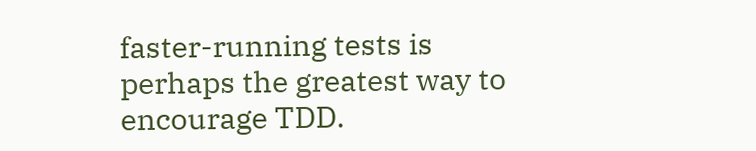faster-running tests is perhaps the greatest way to encourage TDD.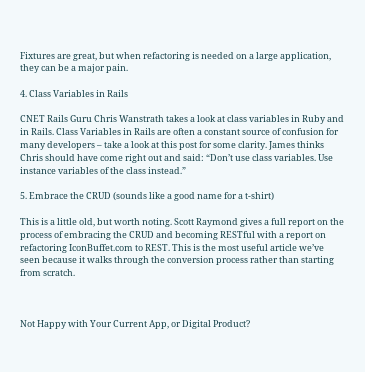Fixtures are great, but when refactoring is needed on a large application, they can be a major pain.

4. Class Variables in Rails

CNET Rails Guru Chris Wanstrath takes a look at class variables in Ruby and in Rails. Class Variables in Rails are often a constant source of confusion for many developers – take a look at this post for some clarity. James thinks Chris should have come right out and said: “Don’t use class variables. Use instance variables of the class instead.”

5. Embrace the CRUD (sounds like a good name for a t-shirt)

This is a little old, but worth noting. Scott Raymond gives a full report on the process of embracing the CRUD and becoming RESTful with a report on refactoring IconBuffet.com to REST. This is the most useful article we’ve seen because it walks through the conversion process rather than starting from scratch.



Not Happy with Your Current App, or Digital Product?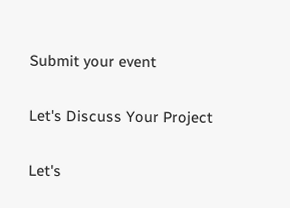Submit your event

Let's Discuss Your Project

Let's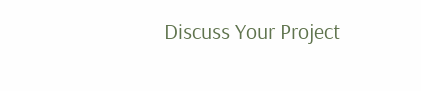Discuss Your Project